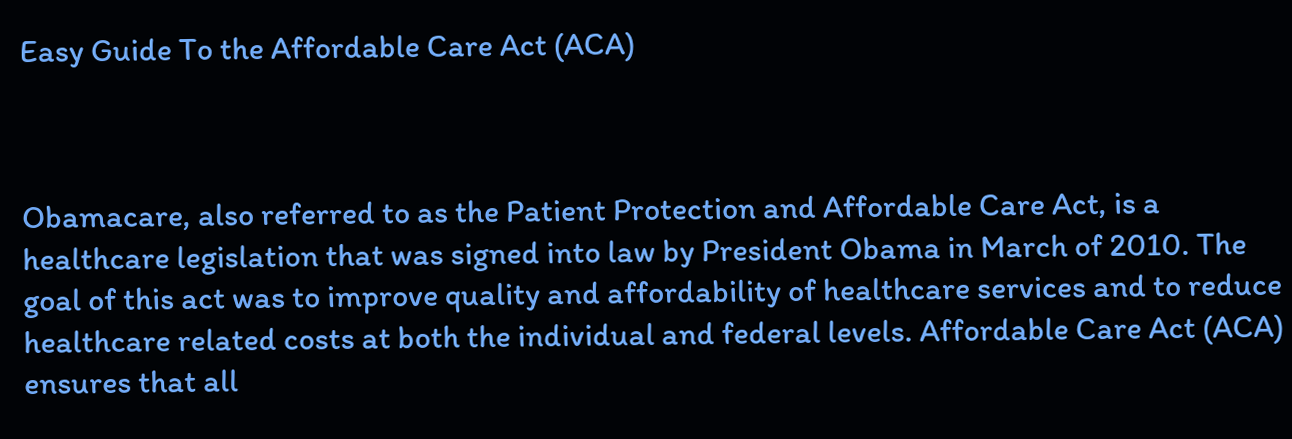Easy Guide To the Affordable Care Act (ACA)



Obamacare, also referred to as the Patient Protection and Affordable Care Act, is a healthcare legislation that was signed into law by President Obama in March of 2010. The goal of this act was to improve quality and affordability of healthcare services and to reduce healthcare related costs at both the individual and federal levels. Affordable Care Act (ACA) ensures that all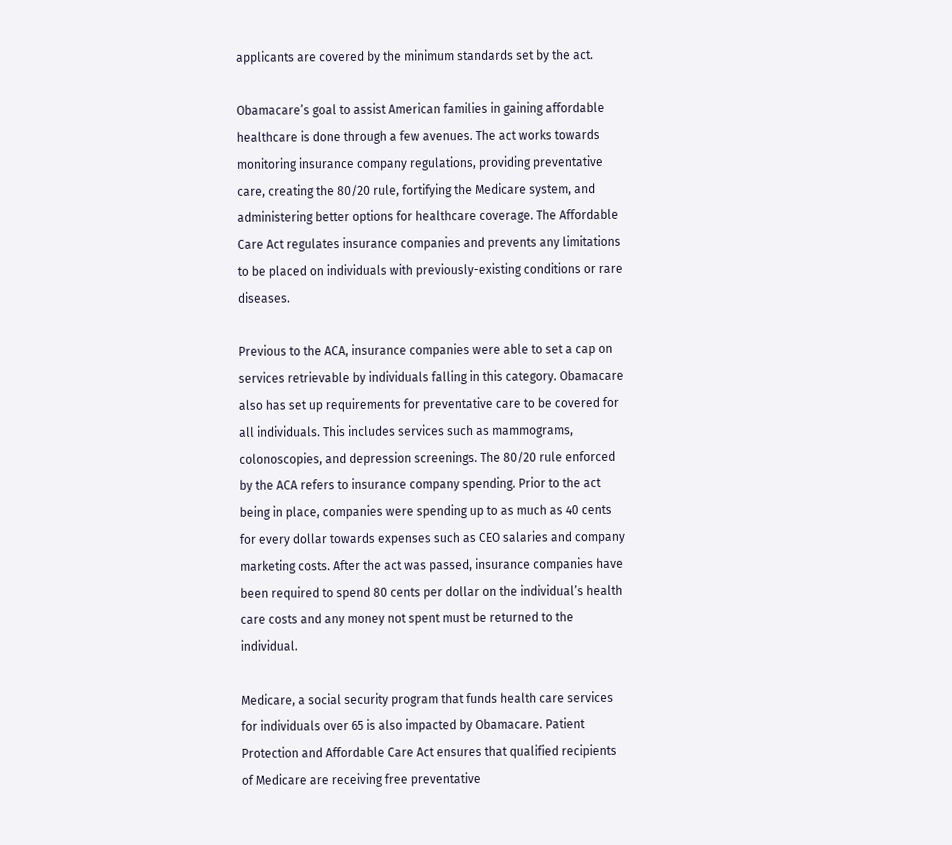applicants are covered by the minimum standards set by the act.

Obamacare’s goal to assist American families in gaining affordable healthcare is done through a few avenues. The act works towards monitoring insurance company regulations, providing preventative care, creating the 80/20 rule, fortifying the Medicare system, and administering better options for healthcare coverage. The Affordable Care Act regulates insurance companies and prevents any limitations to be placed on individuals with previously-existing conditions or rare diseases.

Previous to the ACA, insurance companies were able to set a cap on services retrievable by individuals falling in this category. Obamacare also has set up requirements for preventative care to be covered for all individuals. This includes services such as mammograms, colonoscopies, and depression screenings. The 80/20 rule enforced by the ACA refers to insurance company spending. Prior to the act being in place, companies were spending up to as much as 40 cents for every dollar towards expenses such as CEO salaries and company marketing costs. After the act was passed, insurance companies have been required to spend 80 cents per dollar on the individual’s health care costs and any money not spent must be returned to the individual.

Medicare, a social security program that funds health care services for individuals over 65 is also impacted by Obamacare. Patient Protection and Affordable Care Act ensures that qualified recipients of Medicare are receiving free preventative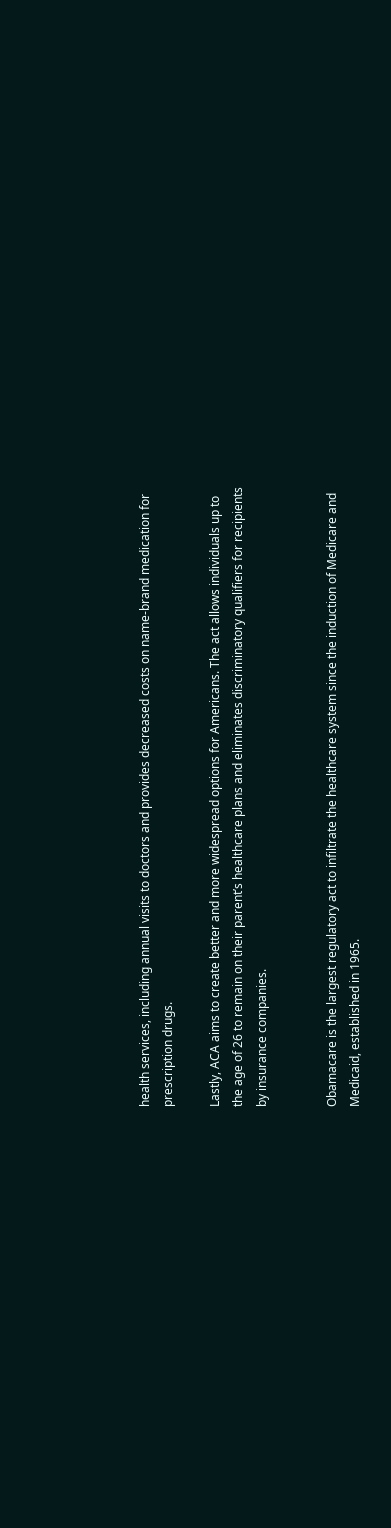health services, including annual visits to doctors and provides decreased costs on name-brand medication for prescription drugs.

Lastly, ACA aims to create better and more widespread options for Americans. The act allows individuals up to the age of 26 to remain on their parent’s healthcare plans and eliminates discriminatory qualifiers for recipients by insurance companies.


Obamacare is the largest regulatory act to infiltrate the healthcare system since the induction of Medicare and Medicaid, established in 1965.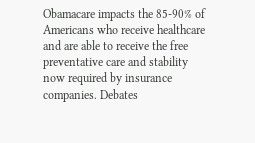Obamacare impacts the 85-90% of Americans who receive healthcare and are able to receive the free preventative care and stability now required by insurance companies. Debates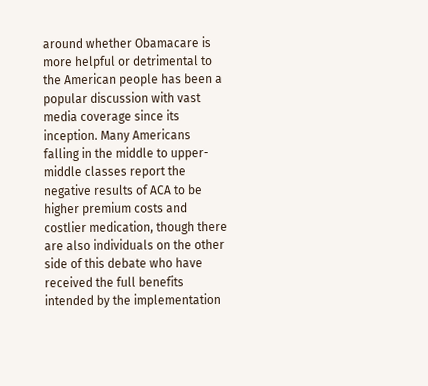around whether Obamacare is more helpful or detrimental to the American people has been a popular discussion with vast media coverage since its inception. Many Americans falling in the middle to upper-middle classes report the negative results of ACA to be higher premium costs and costlier medication, though there are also individuals on the other side of this debate who have received the full benefits intended by the implementation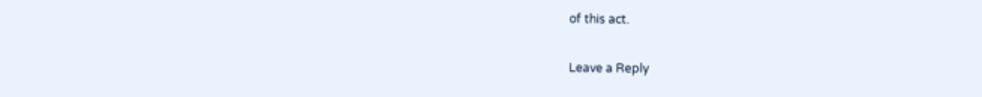of this act.

Leave a Reply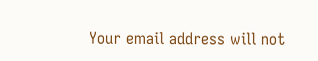Your email address will not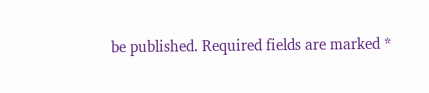be published. Required fields are marked *